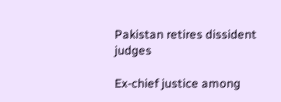Pakistan retires dissident judges

Ex-chief justice among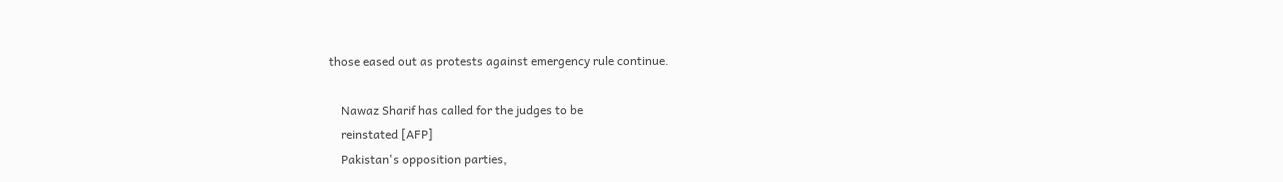those eased out as protests against emergency rule continue.

    Nawaz Sharif has called for the judges to be
    reinstated [AFP]
    Pakistan's opposition parties,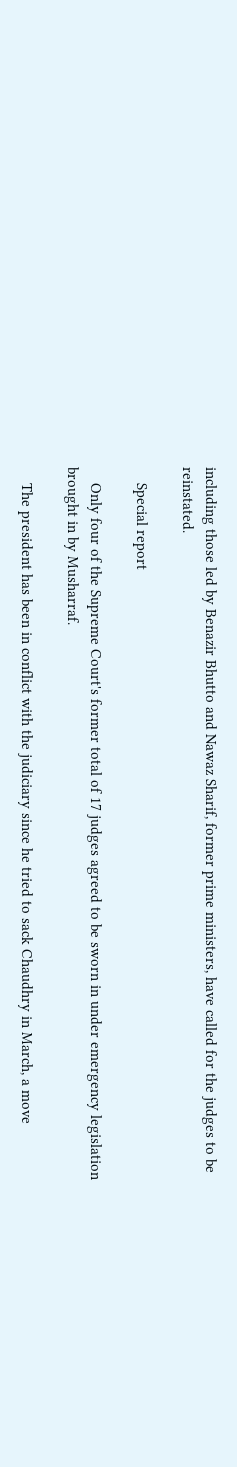including those led by Benazir Bhutto and Nawaz Sharif, former prime ministers, have called for the judges to be reinstated.

    Special report

    Only four of the Supreme Court's former total of 17 judges agreed to be sworn in under emergency legislation brought in by Musharraf.

    The president has been in conflict with the judiciary since he tried to sack Chaudhry in March, a move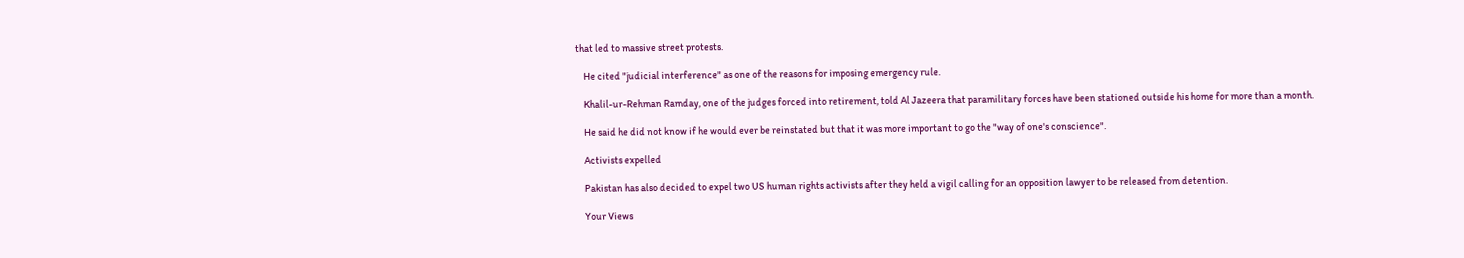that led to massive street protests.

    He cited "judicial interference" as one of the reasons for imposing emergency rule.

    Khalil-ur-Rehman Ramday, one of the judges forced into retirement, told Al Jazeera that paramilitary forces have been stationed outside his home for more than a month.

    He said he did not know if he would ever be reinstated but that it was more important to go the "way of one's conscience".

    Activists expelled

    Pakistan has also decided to expel two US human rights activists after they held a vigil calling for an opposition lawyer to be released from detention.

    Your Views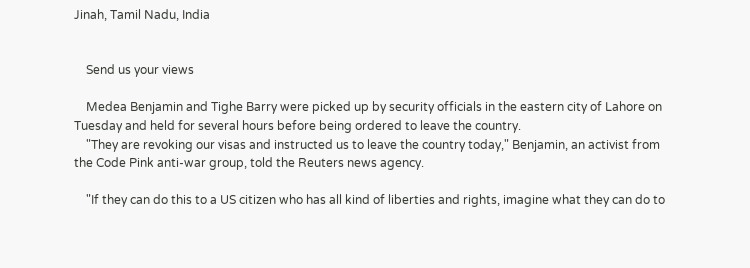Jinah, Tamil Nadu, India


    Send us your views

    Medea Benjamin and Tighe Barry were picked up by security officials in the eastern city of Lahore on Tuesday and held for several hours before being ordered to leave the country.
    "They are revoking our visas and instructed us to leave the country today," Benjamin, an activist from the Code Pink anti-war group, told the Reuters news agency.

    "If they can do this to a US citizen who has all kind of liberties and rights, imagine what they can do to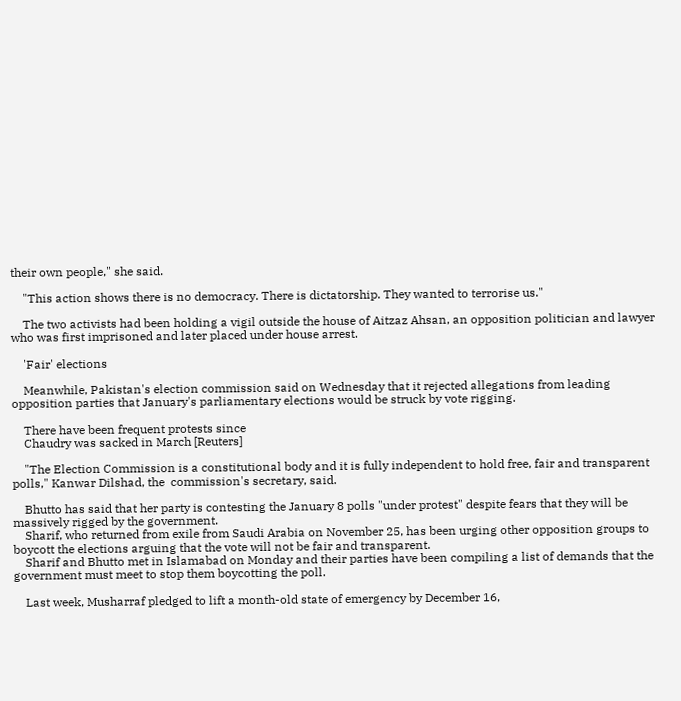their own people," she said.

    "This action shows there is no democracy. There is dictatorship. They wanted to terrorise us."

    The two activists had been holding a vigil outside the house of Aitzaz Ahsan, an opposition politician and lawyer who was first imprisoned and later placed under house arrest.

    'Fair' elections

    Meanwhile, Pakistan's election commission said on Wednesday that it rejected allegations from leading opposition parties that January's parliamentary elections would be struck by vote rigging.

    There have been frequent protests since
    Chaudry was sacked in March [Reuters]

    "The Election Commission is a constitutional body and it is fully independent to hold free, fair and transparent polls," Kanwar Dilshad, the  commission's secretary, said.

    Bhutto has said that her party is contesting the January 8 polls "under protest" despite fears that they will be massively rigged by the government.
    Sharif, who returned from exile from Saudi Arabia on November 25, has been urging other opposition groups to boycott the elections arguing that the vote will not be fair and transparent.
    Sharif and Bhutto met in Islamabad on Monday and their parties have been compiling a list of demands that the government must meet to stop them boycotting the poll.

    Last week, Musharraf pledged to lift a month-old state of emergency by December 16,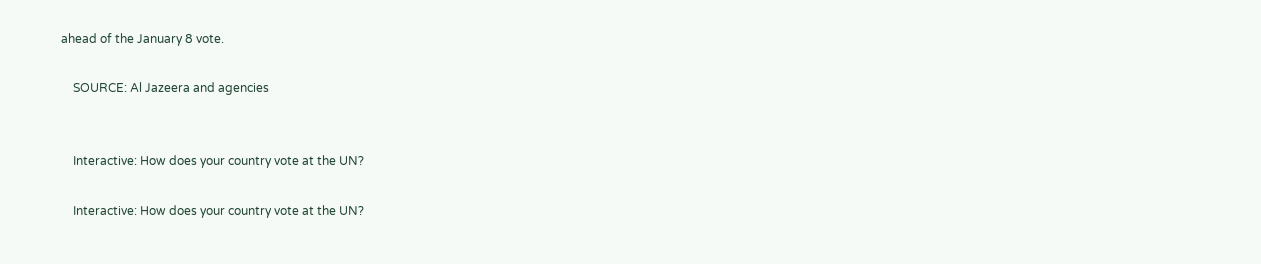ahead of the January 8 vote.

    SOURCE: Al Jazeera and agencies


    Interactive: How does your country vote at the UN?

    Interactive: How does your country vote at the UN?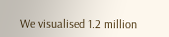We visualised 1.2 million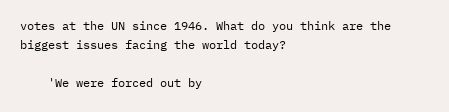votes at the UN since 1946. What do you think are the biggest issues facing the world today?

    'We were forced out by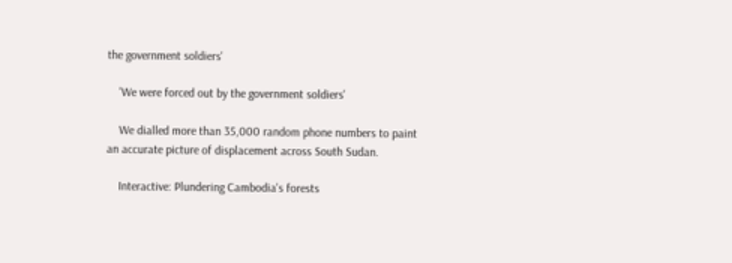the government soldiers'

    'We were forced out by the government soldiers'

    We dialled more than 35,000 random phone numbers to paint an accurate picture of displacement across South Sudan.

    Interactive: Plundering Cambodia's forests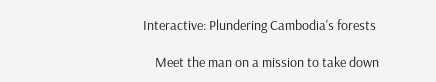Interactive: Plundering Cambodia's forests

    Meet the man on a mission to take down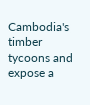Cambodia's timber tycoons and expose a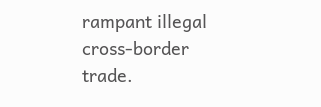rampant illegal cross-border trade.